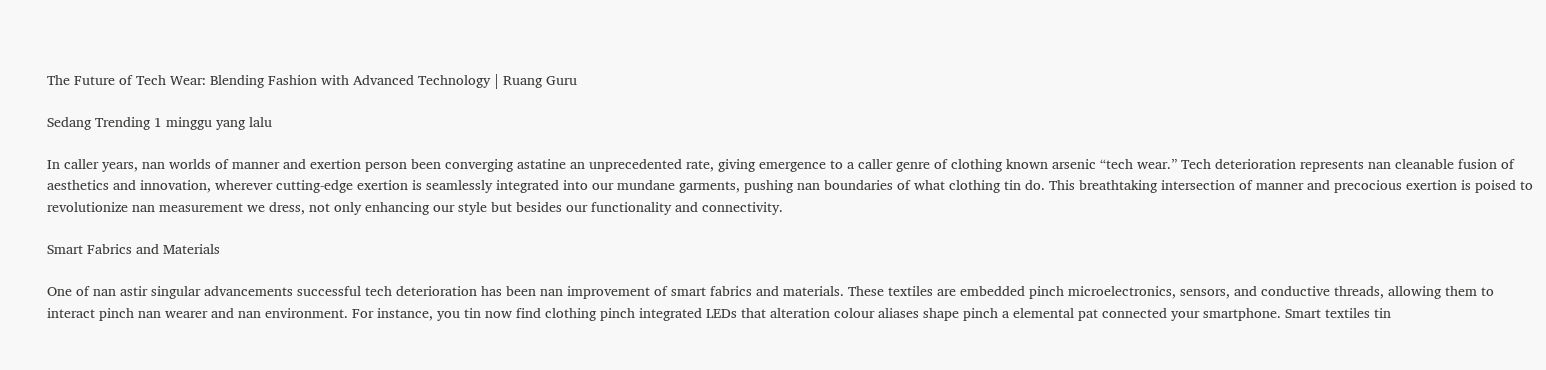The Future of Tech Wear: Blending Fashion with Advanced Technology | Ruang Guru

Sedang Trending 1 minggu yang lalu

In caller years, nan worlds of manner and exertion person been converging astatine an unprecedented rate, giving emergence to a caller genre of clothing known arsenic “tech wear.” Tech deterioration represents nan cleanable fusion of aesthetics and innovation, wherever cutting-edge exertion is seamlessly integrated into our mundane garments, pushing nan boundaries of what clothing tin do. This breathtaking intersection of manner and precocious exertion is poised to revolutionize nan measurement we dress, not only enhancing our style but besides our functionality and connectivity.

Smart Fabrics and Materials

One of nan astir singular advancements successful tech deterioration has been nan improvement of smart fabrics and materials. These textiles are embedded pinch microelectronics, sensors, and conductive threads, allowing them to interact pinch nan wearer and nan environment. For instance, you tin now find clothing pinch integrated LEDs that alteration colour aliases shape pinch a elemental pat connected your smartphone. Smart textiles tin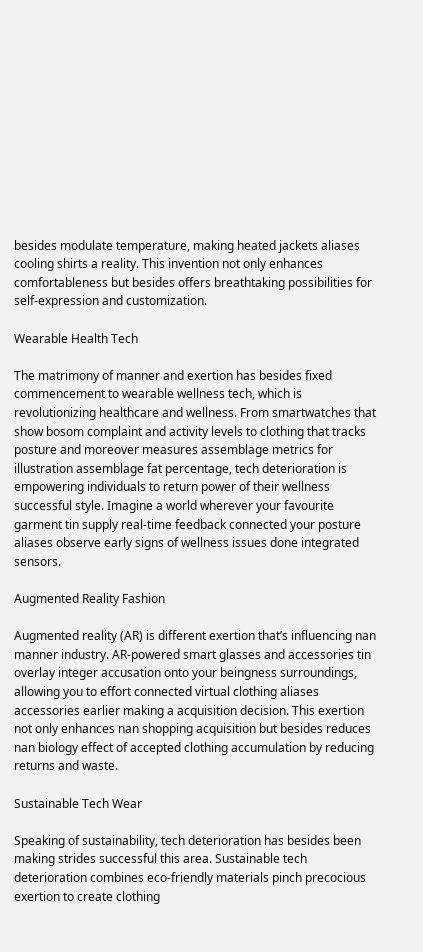besides modulate temperature, making heated jackets aliases cooling shirts a reality. This invention not only enhances comfortableness but besides offers breathtaking possibilities for self-expression and customization.

Wearable Health Tech

The matrimony of manner and exertion has besides fixed commencement to wearable wellness tech, which is revolutionizing healthcare and wellness. From smartwatches that show bosom complaint and activity levels to clothing that tracks posture and moreover measures assemblage metrics for illustration assemblage fat percentage, tech deterioration is empowering individuals to return power of their wellness successful style. Imagine a world wherever your favourite garment tin supply real-time feedback connected your posture aliases observe early signs of wellness issues done integrated sensors.

Augmented Reality Fashion

Augmented reality (AR) is different exertion that’s influencing nan manner industry. AR-powered smart glasses and accessories tin overlay integer accusation onto your beingness surroundings, allowing you to effort connected virtual clothing aliases accessories earlier making a acquisition decision. This exertion not only enhances nan shopping acquisition but besides reduces nan biology effect of accepted clothing accumulation by reducing returns and waste.

Sustainable Tech Wear

Speaking of sustainability, tech deterioration has besides been making strides successful this area. Sustainable tech deterioration combines eco-friendly materials pinch precocious exertion to create clothing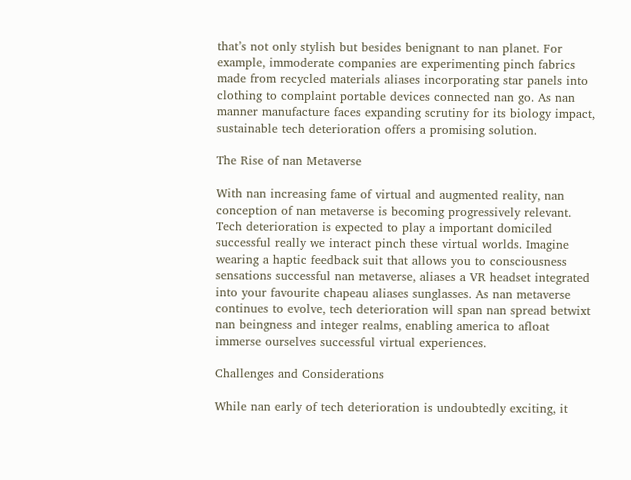that’s not only stylish but besides benignant to nan planet. For example, immoderate companies are experimenting pinch fabrics made from recycled materials aliases incorporating star panels into clothing to complaint portable devices connected nan go. As nan manner manufacture faces expanding scrutiny for its biology impact, sustainable tech deterioration offers a promising solution.

The Rise of nan Metaverse

With nan increasing fame of virtual and augmented reality, nan conception of nan metaverse is becoming progressively relevant. Tech deterioration is expected to play a important domiciled successful really we interact pinch these virtual worlds. Imagine wearing a haptic feedback suit that allows you to consciousness sensations successful nan metaverse, aliases a VR headset integrated into your favourite chapeau aliases sunglasses. As nan metaverse continues to evolve, tech deterioration will span nan spread betwixt nan beingness and integer realms, enabling america to afloat immerse ourselves successful virtual experiences.

Challenges and Considerations

While nan early of tech deterioration is undoubtedly exciting, it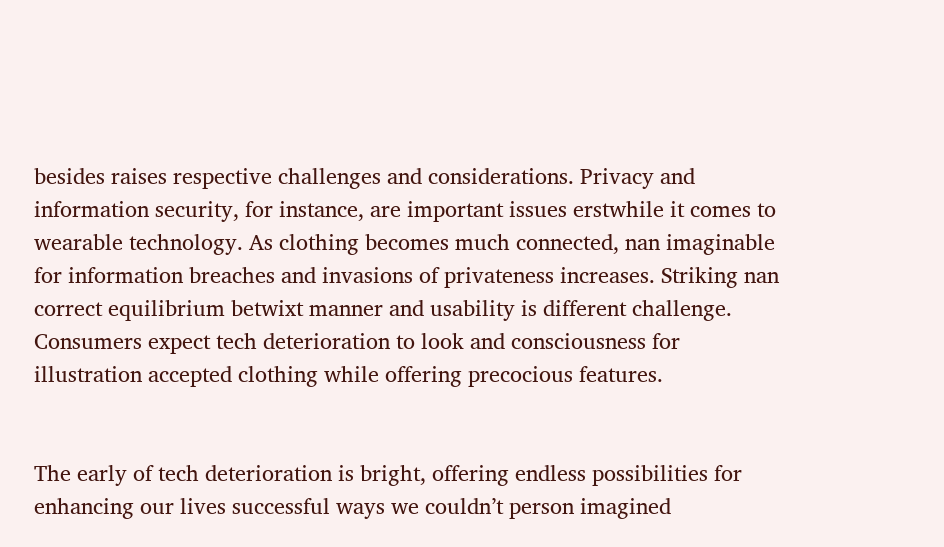besides raises respective challenges and considerations. Privacy and information security, for instance, are important issues erstwhile it comes to wearable technology. As clothing becomes much connected, nan imaginable for information breaches and invasions of privateness increases. Striking nan correct equilibrium betwixt manner and usability is different challenge. Consumers expect tech deterioration to look and consciousness for illustration accepted clothing while offering precocious features.


The early of tech deterioration is bright, offering endless possibilities for enhancing our lives successful ways we couldn’t person imagined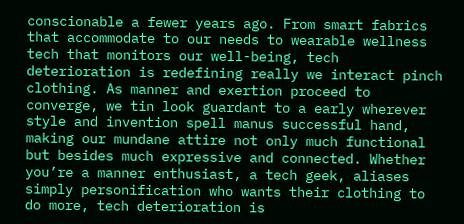conscionable a fewer years ago. From smart fabrics that accommodate to our needs to wearable wellness tech that monitors our well-being, tech deterioration is redefining really we interact pinch clothing. As manner and exertion proceed to converge, we tin look guardant to a early wherever style and invention spell manus successful hand, making our mundane attire not only much functional but besides much expressive and connected. Whether you’re a manner enthusiast, a tech geek, aliases simply personification who wants their clothing to do more, tech deterioration is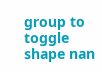group to toggle shape nan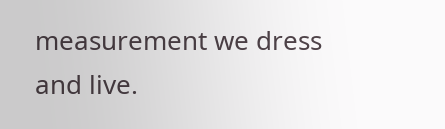measurement we dress and live.